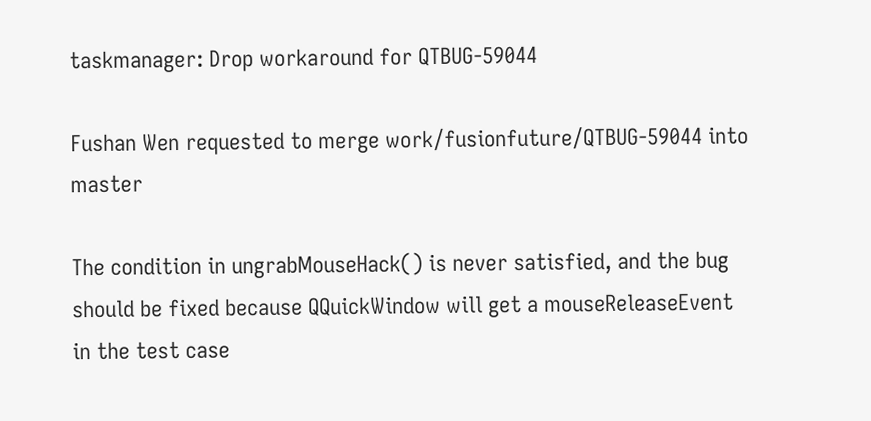taskmanager: Drop workaround for QTBUG-59044

Fushan Wen requested to merge work/fusionfuture/QTBUG-59044 into master

The condition in ungrabMouseHack() is never satisfied, and the bug should be fixed because QQuickWindow will get a mouseReleaseEvent in the test case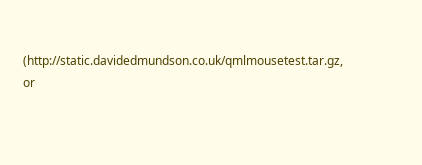(http://static.davidedmundson.co.uk/qmlmousetest.tar.gz, or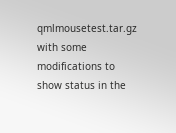qmlmousetest.tar.gz with some modifications to show status in the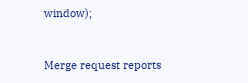window);


Merge request reports